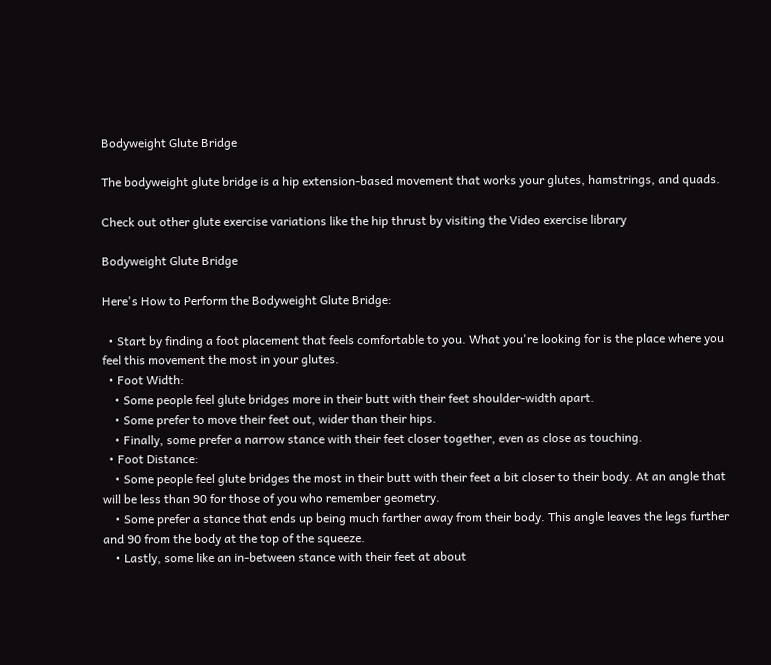Bodyweight Glute Bridge

The bodyweight glute bridge is a hip extension-based movement that works your glutes, hamstrings, and quads.

Check out other glute exercise variations like the hip thrust by visiting the Video exercise library

Bodyweight Glute Bridge

Here's How to Perform the Bodyweight Glute Bridge:

  • Start by finding a foot placement that feels comfortable to you. What you're looking for is the place where you feel this movement the most in your glutes.
  • Foot Width:
    • Some people feel glute bridges more in their butt with their feet shoulder-width apart.
    • Some prefer to move their feet out, wider than their hips.
    • Finally, some prefer a narrow stance with their feet closer together, even as close as touching.
  • Foot Distance:
    • Some people feel glute bridges the most in their butt with their feet a bit closer to their body. At an angle that will be less than 90 for those of you who remember geometry.
    • Some prefer a stance that ends up being much farther away from their body. This angle leaves the legs further and 90 from the body at the top of the squeeze.
    • Lastly, some like an in-between stance with their feet at about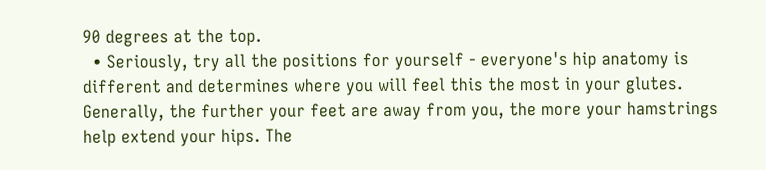90 degrees at the top.
  • Seriously, try all the positions for yourself - everyone's hip anatomy is different and determines where you will feel this the most in your glutes. Generally, the further your feet are away from you, the more your hamstrings help extend your hips. The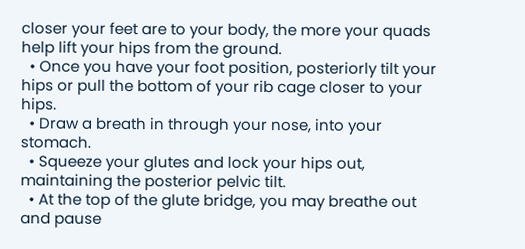closer your feet are to your body, the more your quads help lift your hips from the ground.
  • Once you have your foot position, posteriorly tilt your hips or pull the bottom of your rib cage closer to your hips.
  • Draw a breath in through your nose, into your stomach.
  • Squeeze your glutes and lock your hips out, maintaining the posterior pelvic tilt.
  • At the top of the glute bridge, you may breathe out and pause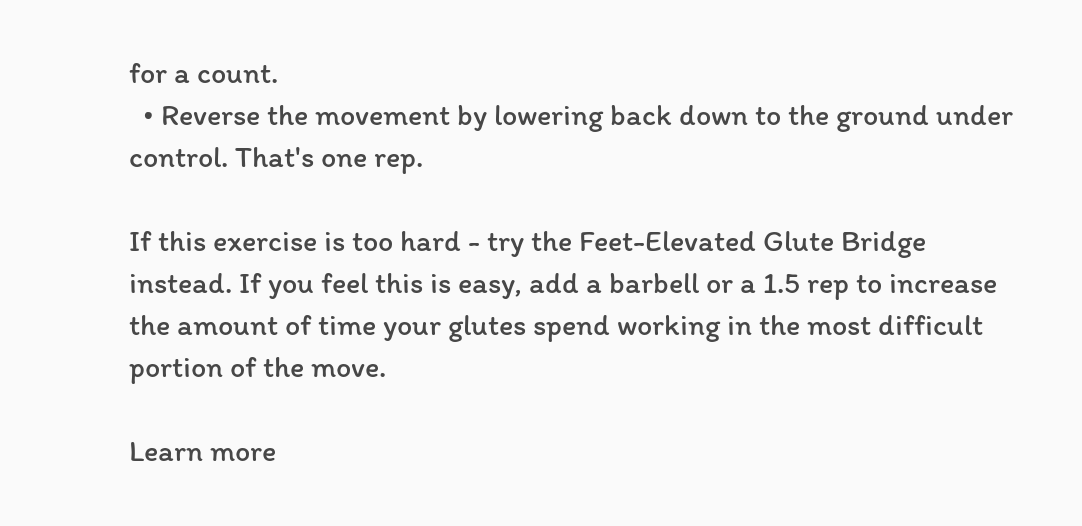for a count.
  • Reverse the movement by lowering back down to the ground under control. That's one rep.

If this exercise is too hard - try the Feet-Elevated Glute Bridge instead. If you feel this is easy, add a barbell or a 1.5 rep to increase the amount of time your glutes spend working in the most difficult portion of the move.

Learn more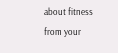about fitness from your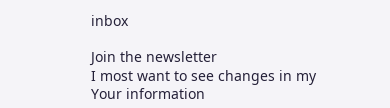inbox

Join the newsletter
I most want to see changes in my
Your information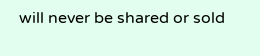will never be shared or sold